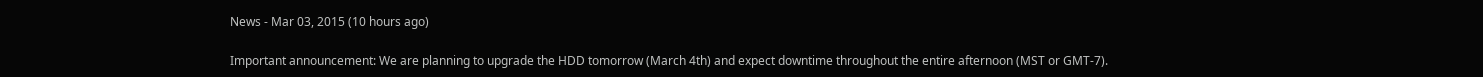News - Mar 03, 2015 (10 hours ago)

Important announcement: We are planning to upgrade the HDD tomorrow (March 4th) and expect downtime throughout the entire afternoon (MST or GMT-7).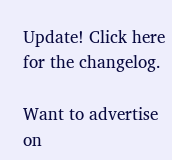Update! Click here for the changelog.

Want to advertise on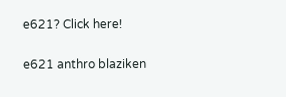e621? Click here!

e621 anthro blaziken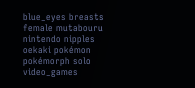blue_eyes breasts female mutabouru nintendo nipples oekaki pokémon pokémorph solo video_games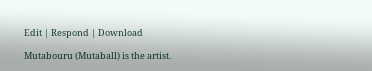Edit | Respond | Download

Mutabouru (Mutaball) is the artist.